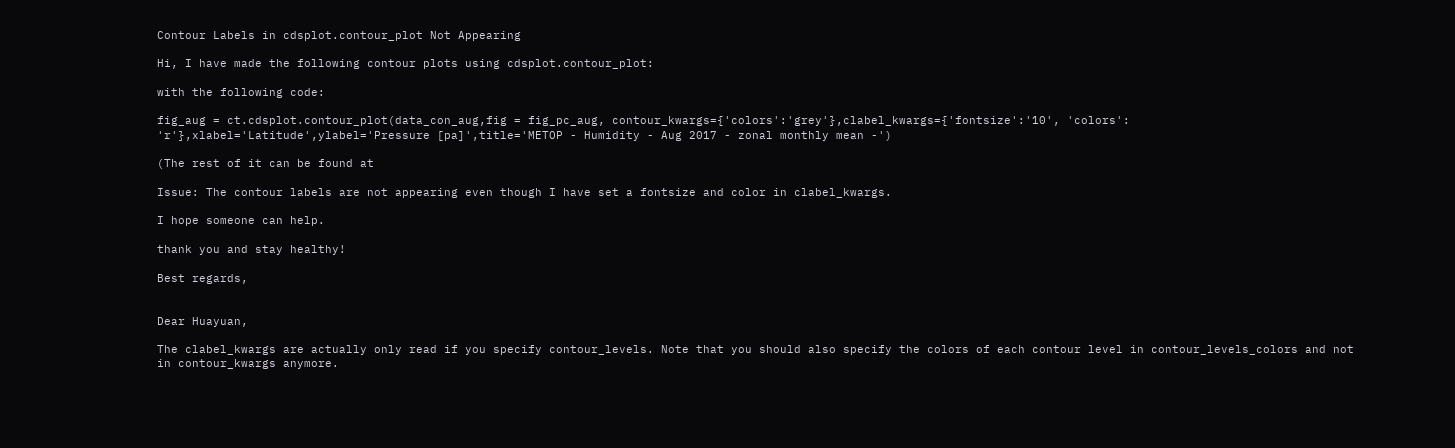Contour Labels in cdsplot.contour_plot Not Appearing

Hi, I have made the following contour plots using cdsplot.contour_plot:

with the following code:

fig_aug = ct.cdsplot.contour_plot(data_con_aug,fig = fig_pc_aug, contour_kwargs={'colors':'grey'},clabel_kwargs={'fontsize':'10', 'colors': 'r'},xlabel='Latitude',ylabel='Pressure [pa]',title='METOP - Humidity - Aug 2017 - zonal monthly mean -')

(The rest of it can be found at

Issue: The contour labels are not appearing even though I have set a fontsize and color in clabel_kwargs.

I hope someone can help.

thank you and stay healthy!

Best regards,


Dear Huayuan,

The clabel_kwargs are actually only read if you specify contour_levels. Note that you should also specify the colors of each contour level in contour_levels_colors and not in contour_kwargs anymore.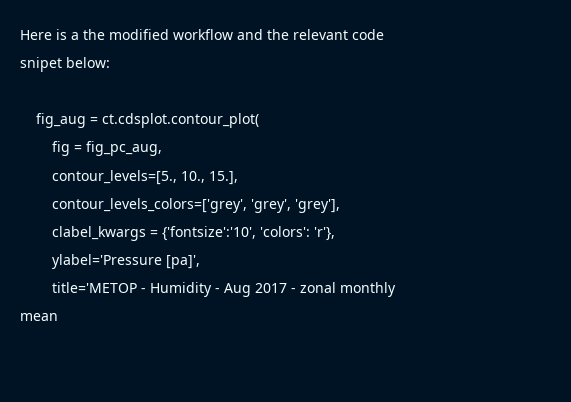Here is a the modified workflow and the relevant code snipet below:

    fig_aug = ct.cdsplot.contour_plot(
        fig = fig_pc_aug,
        contour_levels=[5., 10., 15.],
        contour_levels_colors=['grey', 'grey', 'grey'],
        clabel_kwargs = {'fontsize':'10', 'colors': 'r'},
        ylabel='Pressure [pa]',
        title='METOP - Humidity - Aug 2017 - zonal monthly mean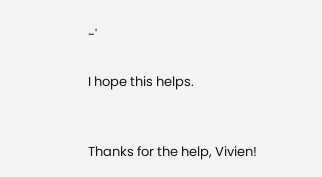-'

I hope this helps.


Thanks for the help, Vivien!